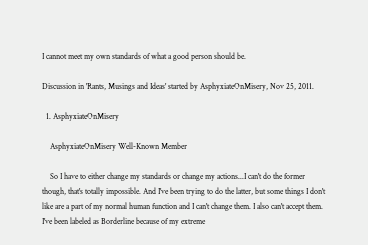I cannot meet my own standards of what a good person should be.

Discussion in 'Rants, Musings and Ideas' started by AsphyxiateOnMisery, Nov 25, 2011.

  1. AsphyxiateOnMisery

    AsphyxiateOnMisery Well-Known Member

    So I have to either change my standards or change my actions...I can't do the former though, that's totally impossible. And I've been trying to do the latter, but some things I don't like are a part of my normal human function and I can't change them. I also can't accept them. I've been labeled as Borderline because of my extreme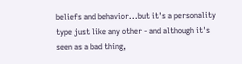beliefs and behavior...but it's a personality type just like any other - and although it's seen as a bad thing,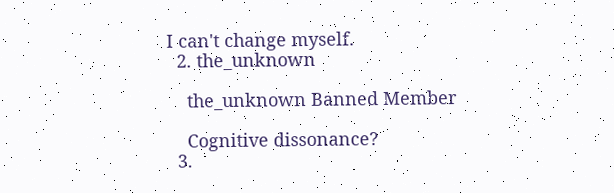I can't change myself.
  2. the_unknown

    the_unknown Banned Member

    Cognitive dissonance?
  3.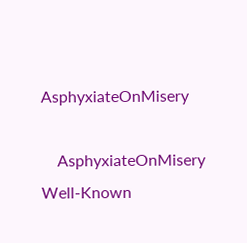AsphyxiateOnMisery

    AsphyxiateOnMisery Well-Known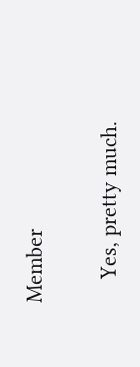Member

    Yes, pretty much.